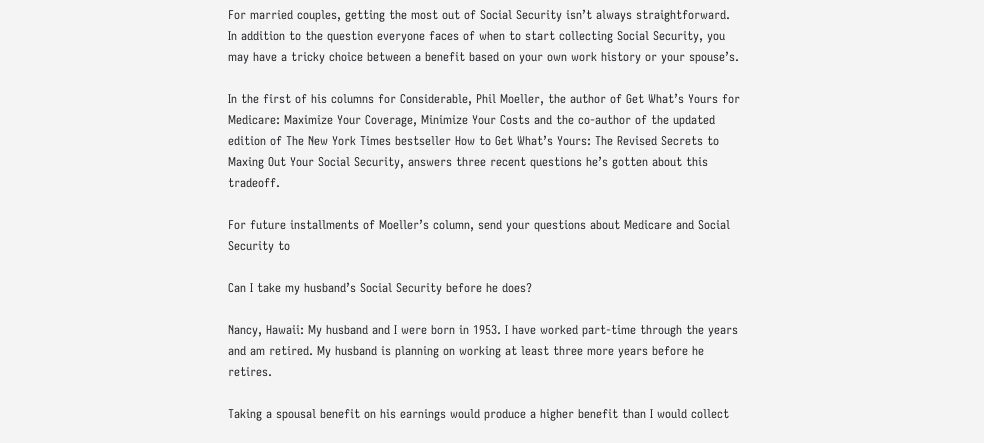For married couples, getting the most out of Social Security isn’t always straightforward. In addition to the question everyone faces of when to start collecting Social Security, you may have a tricky choice between a benefit based on your own work history or your spouse’s.

In the first of his columns for Considerable, Phil Moeller, the author of Get What’s Yours for Medicare: Maximize Your Coverage, Minimize Your Costs and the co-author of the updated edition of The New York Times bestseller How to Get What’s Yours: The Revised Secrets to Maxing Out Your Social Security, answers three recent questions he’s gotten about this tradeoff.

For future installments of Moeller’s column, send your questions about Medicare and Social Security to

Can I take my husband’s Social Security before he does?

Nancy, Hawaii: My husband and I were born in 1953. I have worked part-time through the years and am retired. My husband is planning on working at least three more years before he retires.

Taking a spousal benefit on his earnings would produce a higher benefit than I would collect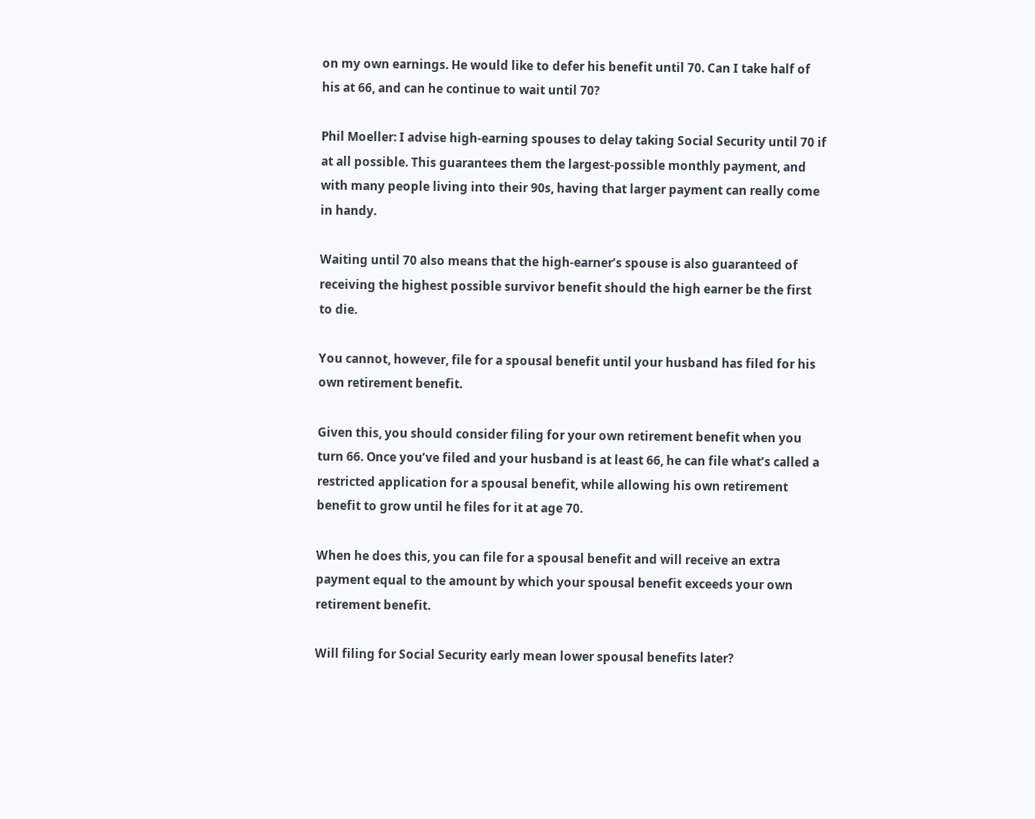on my own earnings. He would like to defer his benefit until 70. Can I take half of his at 66, and can he continue to wait until 70?

Phil Moeller: I advise high-earning spouses to delay taking Social Security until 70 if at all possible. This guarantees them the largest-possible monthly payment, and with many people living into their 90s, having that larger payment can really come in handy.

Waiting until 70 also means that the high-earner’s spouse is also guaranteed of receiving the highest possible survivor benefit should the high earner be the first to die.

You cannot, however, file for a spousal benefit until your husband has filed for his own retirement benefit.

Given this, you should consider filing for your own retirement benefit when you turn 66. Once you’ve filed and your husband is at least 66, he can file what’s called a restricted application for a spousal benefit, while allowing his own retirement benefit to grow until he files for it at age 70.

When he does this, you can file for a spousal benefit and will receive an extra payment equal to the amount by which your spousal benefit exceeds your own retirement benefit.

Will filing for Social Security early mean lower spousal benefits later?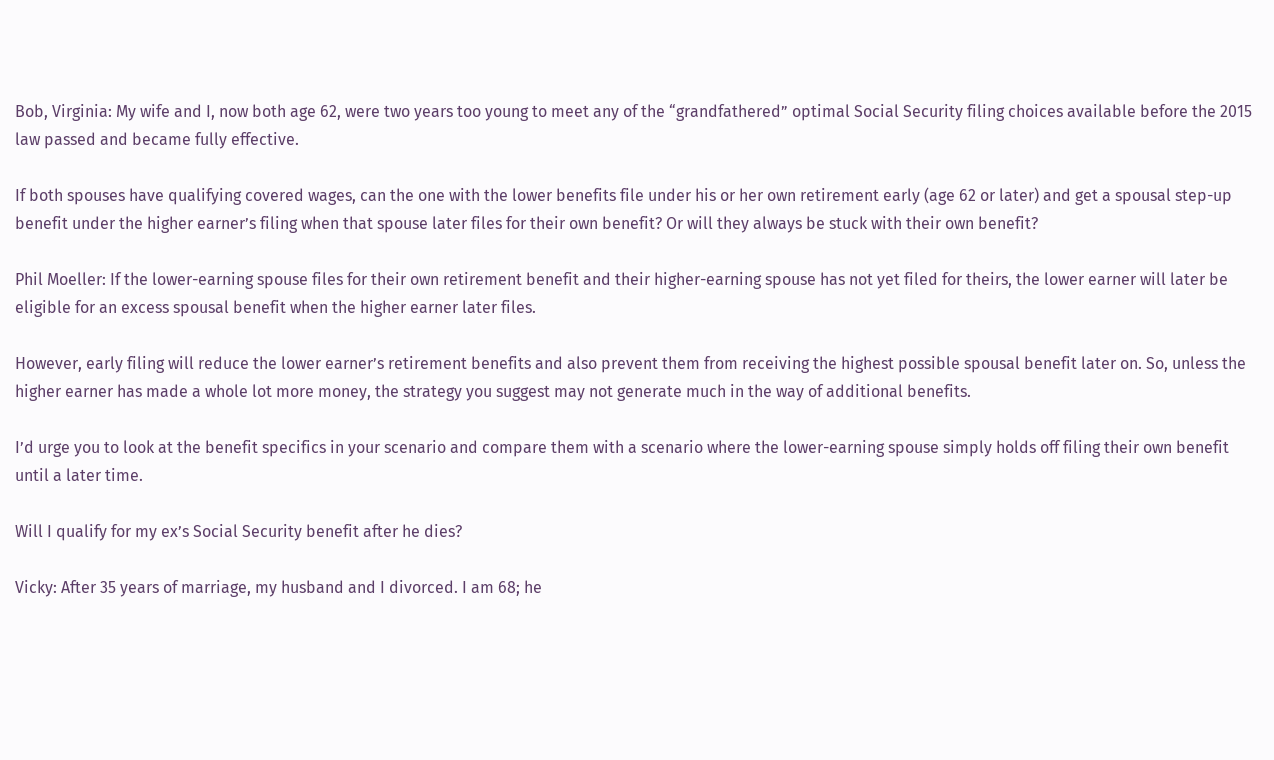Bob, Virginia: My wife and I, now both age 62, were two years too young to meet any of the “grandfathered” optimal Social Security filing choices available before the 2015 law passed and became fully effective.

If both spouses have qualifying covered wages, can the one with the lower benefits file under his or her own retirement early (age 62 or later) and get a spousal step-up benefit under the higher earner’s filing when that spouse later files for their own benefit? Or will they always be stuck with their own benefit?

Phil Moeller: If the lower-earning spouse files for their own retirement benefit and their higher-earning spouse has not yet filed for theirs, the lower earner will later be eligible for an excess spousal benefit when the higher earner later files.

However, early filing will reduce the lower earner’s retirement benefits and also prevent them from receiving the highest possible spousal benefit later on. So, unless the higher earner has made a whole lot more money, the strategy you suggest may not generate much in the way of additional benefits.

I’d urge you to look at the benefit specifics in your scenario and compare them with a scenario where the lower-earning spouse simply holds off filing their own benefit until a later time.

Will I qualify for my ex’s Social Security benefit after he dies?

Vicky: After 35 years of marriage, my husband and I divorced. I am 68; he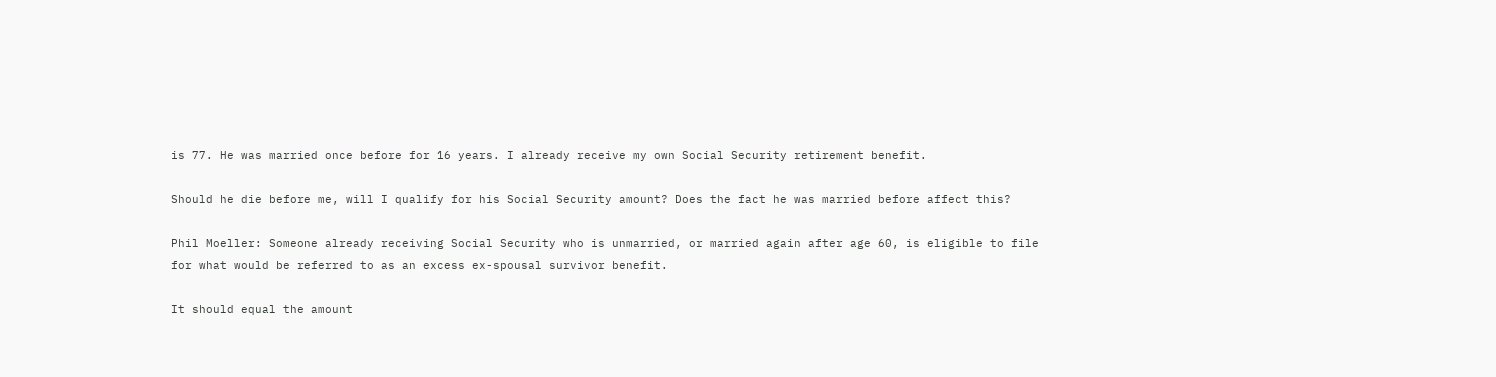is 77. He was married once before for 16 years. I already receive my own Social Security retirement benefit.

Should he die before me, will I qualify for his Social Security amount? Does the fact he was married before affect this?

Phil Moeller: Someone already receiving Social Security who is unmarried, or married again after age 60, is eligible to file for what would be referred to as an excess ex-spousal survivor benefit.

It should equal the amount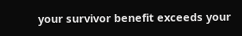your survivor benefit exceeds your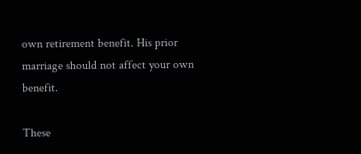own retirement benefit. His prior marriage should not affect your own benefit.

These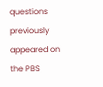questions previously appeared on the PBS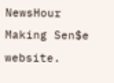NewsHour Making Sen$e website.